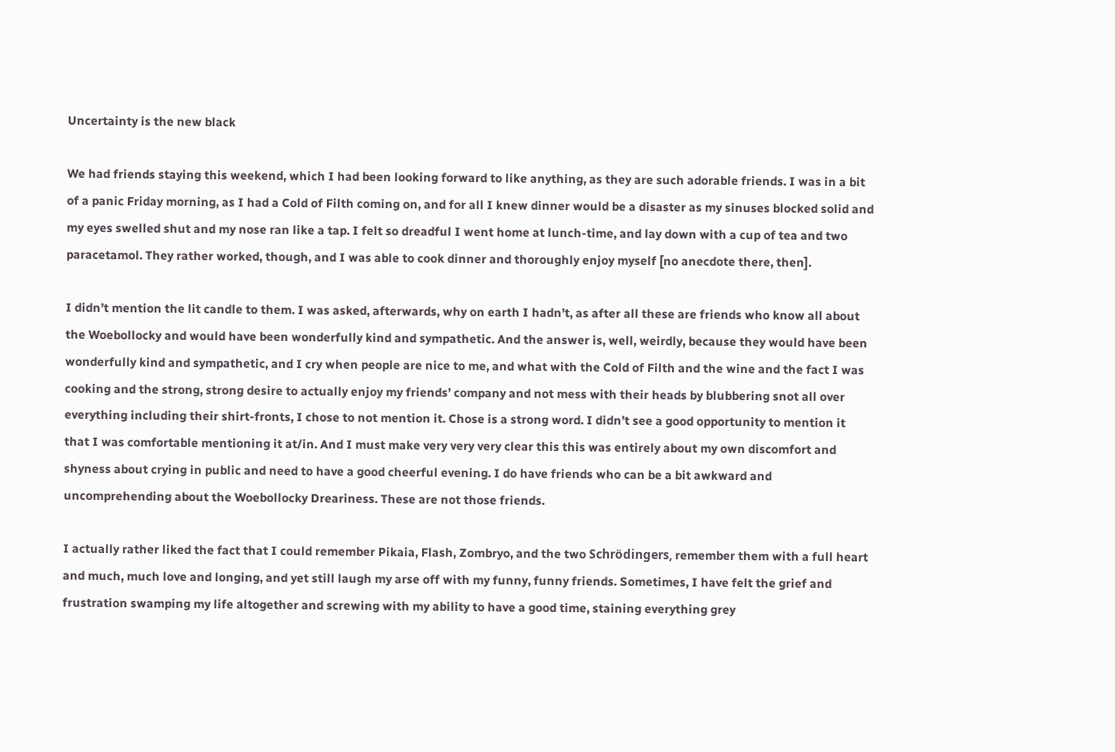Uncertainty is the new black

We had friends staying this weekend, which I had been looking forward to like anything, as they are such adorable friends. I was in a bit of a panic Friday morning, as I had a Cold of Filth coming on, and for all I knew dinner would be a disaster as my sinuses blocked solid and my eyes swelled shut and my nose ran like a tap. I felt so dreadful I went home at lunch-time, and lay down with a cup of tea and two paracetamol. They rather worked, though, and I was able to cook dinner and thoroughly enjoy myself [no anecdote there, then].

I didn’t mention the lit candle to them. I was asked, afterwards, why on earth I hadn’t, as after all these are friends who know all about the Woebollocky and would have been wonderfully kind and sympathetic. And the answer is, well, weirdly, because they would have been wonderfully kind and sympathetic, and I cry when people are nice to me, and what with the Cold of Filth and the wine and the fact I was cooking and the strong, strong desire to actually enjoy my friends’ company and not mess with their heads by blubbering snot all over everything including their shirt-fronts, I chose to not mention it. Chose is a strong word. I didn’t see a good opportunity to mention it that I was comfortable mentioning it at/in. And I must make very very very clear this this was entirely about my own discomfort and shyness about crying in public and need to have a good cheerful evening. I do have friends who can be a bit awkward and uncomprehending about the Woebollocky Dreariness. These are not those friends.

I actually rather liked the fact that I could remember Pikaia, Flash, Zombryo, and the two Schrödingers, remember them with a full heart and much, much love and longing, and yet still laugh my arse off with my funny, funny friends. Sometimes, I have felt the grief and frustration swamping my life altogether and screwing with my ability to have a good time, staining everything grey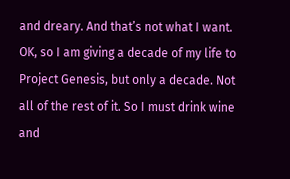and dreary. And that’s not what I want. OK, so I am giving a decade of my life to Project Genesis, but only a decade. Not all of the rest of it. So I must drink wine and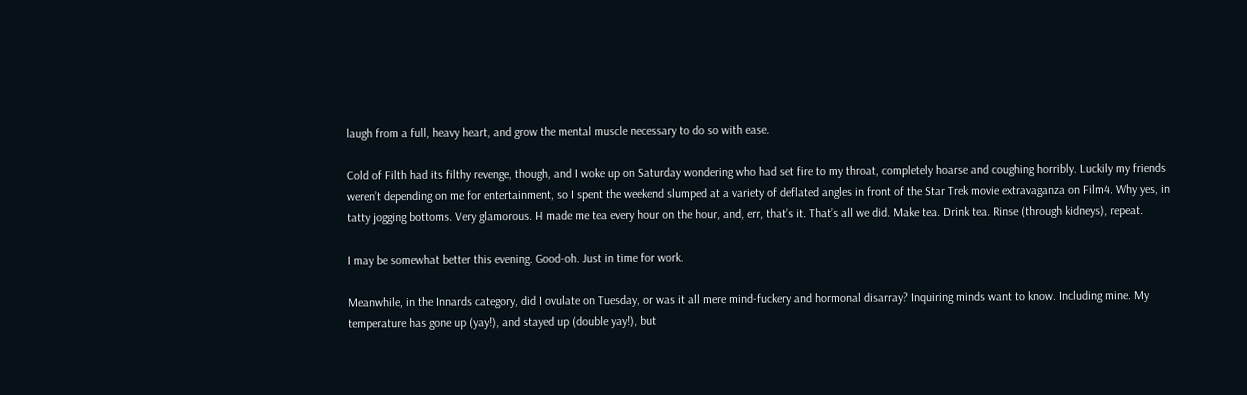laugh from a full, heavy heart, and grow the mental muscle necessary to do so with ease.

Cold of Filth had its filthy revenge, though, and I woke up on Saturday wondering who had set fire to my throat, completely hoarse and coughing horribly. Luckily my friends weren’t depending on me for entertainment, so I spent the weekend slumped at a variety of deflated angles in front of the Star Trek movie extravaganza on Film4. Why yes, in tatty jogging bottoms. Very glamorous. H made me tea every hour on the hour, and, err, that’s it. That’s all we did. Make tea. Drink tea. Rinse (through kidneys), repeat.

I may be somewhat better this evening. Good-oh. Just in time for work.

Meanwhile, in the Innards category, did I ovulate on Tuesday, or was it all mere mind-fuckery and hormonal disarray? Inquiring minds want to know. Including mine. My temperature has gone up (yay!), and stayed up (double yay!), but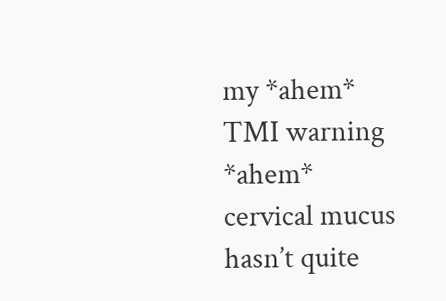my *ahem* TMI warning *ahem* cervical mucus hasn’t quite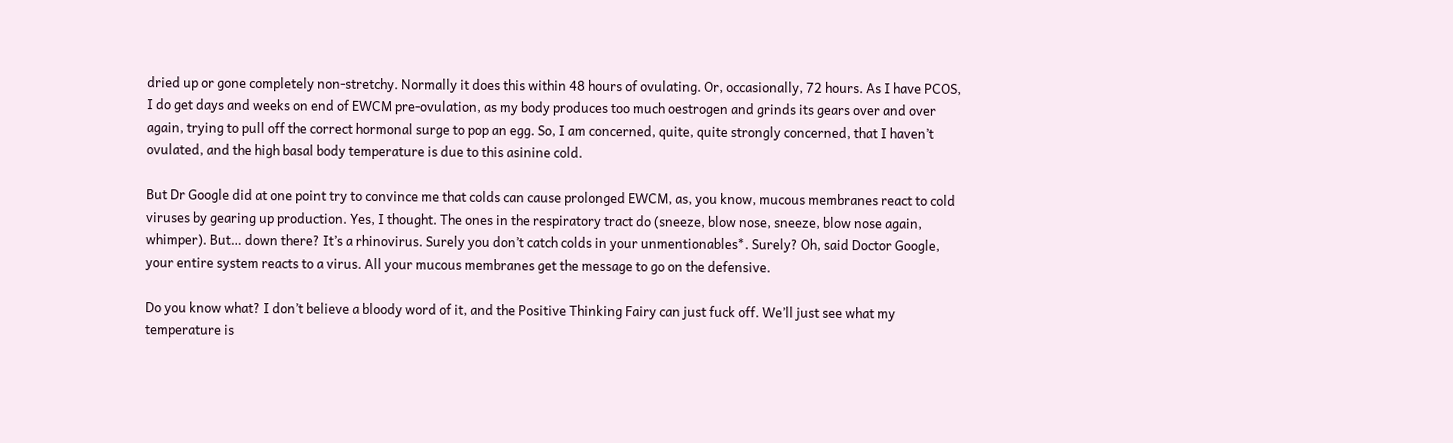dried up or gone completely non-stretchy. Normally it does this within 48 hours of ovulating. Or, occasionally, 72 hours. As I have PCOS, I do get days and weeks on end of EWCM pre-ovulation, as my body produces too much oestrogen and grinds its gears over and over again, trying to pull off the correct hormonal surge to pop an egg. So, I am concerned, quite, quite strongly concerned, that I haven’t ovulated, and the high basal body temperature is due to this asinine cold.

But Dr Google did at one point try to convince me that colds can cause prolonged EWCM, as, you know, mucous membranes react to cold viruses by gearing up production. Yes, I thought. The ones in the respiratory tract do (sneeze, blow nose, sneeze, blow nose again, whimper). But… down there? It’s a rhinovirus. Surely you don’t catch colds in your unmentionables*. Surely? Oh, said Doctor Google, your entire system reacts to a virus. All your mucous membranes get the message to go on the defensive.

Do you know what? I don’t believe a bloody word of it, and the Positive Thinking Fairy can just fuck off. We’ll just see what my temperature is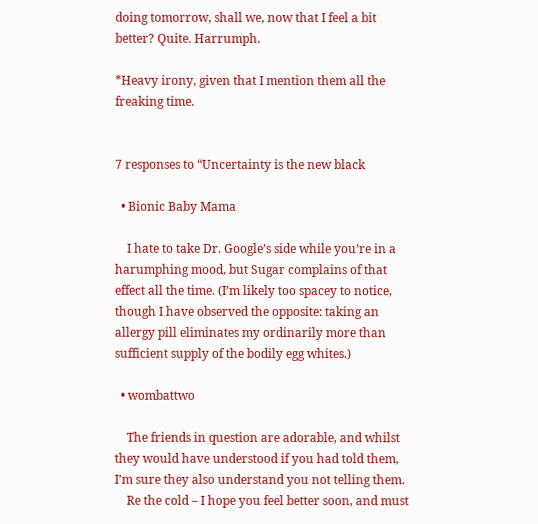doing tomorrow, shall we, now that I feel a bit better? Quite. Harrumph.

*Heavy irony, given that I mention them all the freaking time.


7 responses to “Uncertainty is the new black

  • Bionic Baby Mama

    I hate to take Dr. Google’s side while you’re in a harumphing mood, but Sugar complains of that effect all the time. (I’m likely too spacey to notice, though I have observed the opposite: taking an allergy pill eliminates my ordinarily more than sufficient supply of the bodily egg whites.)

  • wombattwo

    The friends in question are adorable, and whilst they would have understood if you had told them, I’m sure they also understand you not telling them.
    Re the cold – I hope you feel better soon, and must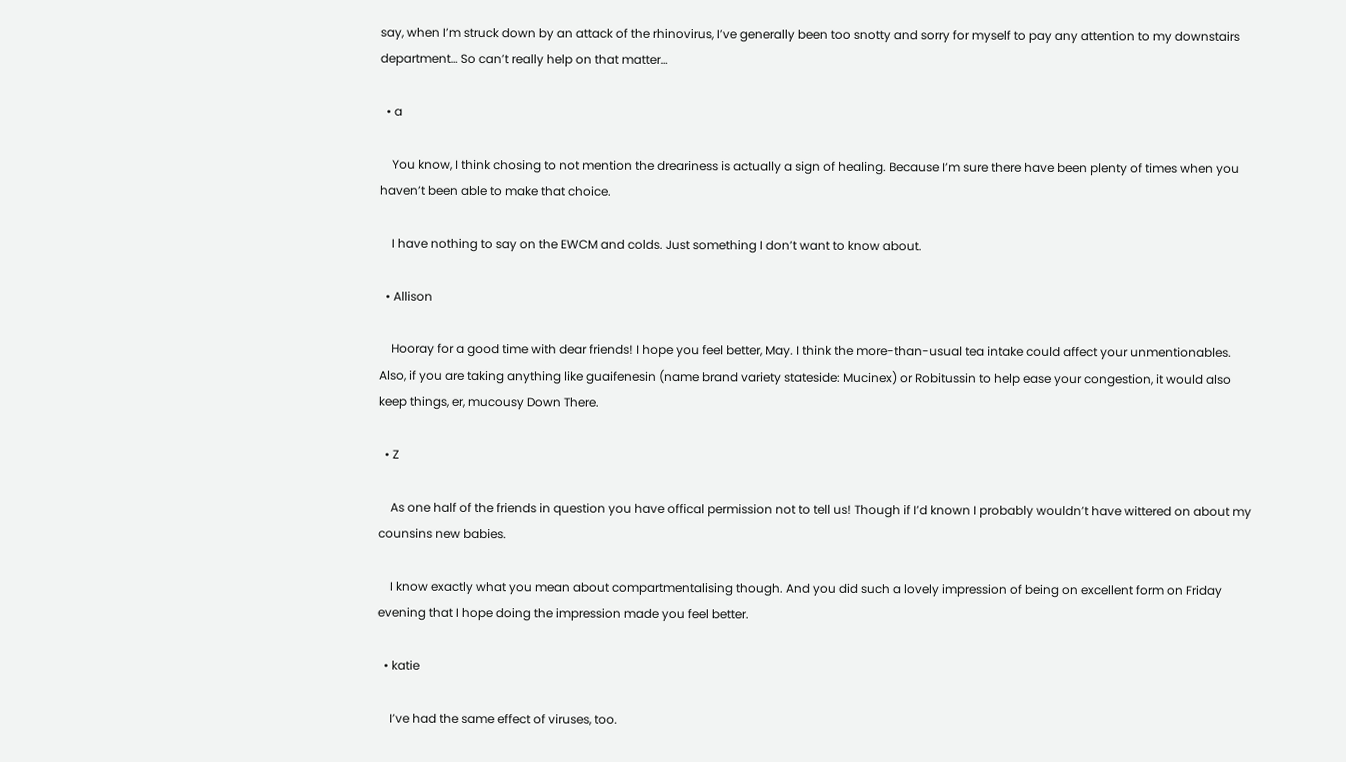say, when I’m struck down by an attack of the rhinovirus, I’ve generally been too snotty and sorry for myself to pay any attention to my downstairs department… So can’t really help on that matter…

  • a

    You know, I think chosing to not mention the dreariness is actually a sign of healing. Because I’m sure there have been plenty of times when you haven’t been able to make that choice.

    I have nothing to say on the EWCM and colds. Just something I don’t want to know about.

  • Allison

    Hooray for a good time with dear friends! I hope you feel better, May. I think the more-than-usual tea intake could affect your unmentionables. Also, if you are taking anything like guaifenesin (name brand variety stateside: Mucinex) or Robitussin to help ease your congestion, it would also keep things, er, mucousy Down There.

  • Z

    As one half of the friends in question you have offical permission not to tell us! Though if I’d known I probably wouldn’t have wittered on about my counsins new babies.

    I know exactly what you mean about compartmentalising though. And you did such a lovely impression of being on excellent form on Friday evening that I hope doing the impression made you feel better.

  • katie

    I’ve had the same effect of viruses, too.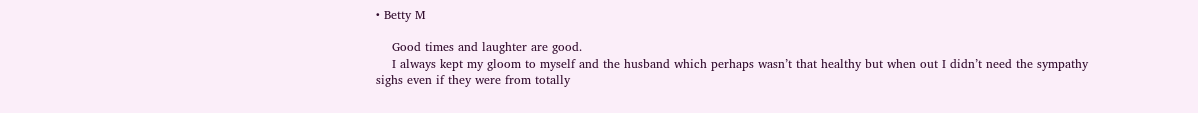• Betty M

    Good times and laughter are good.
    I always kept my gloom to myself and the husband which perhaps wasn’t that healthy but when out I didn’t need the sympathy sighs even if they were from totally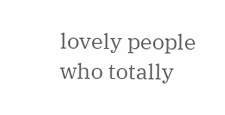lovely people who totally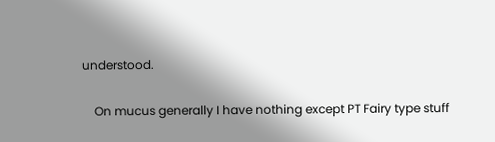understood.

    On mucus generally I have nothing except PT Fairy type stuff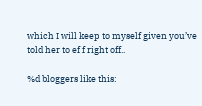which I will keep to myself given you’ve told her to ef f right off..

%d bloggers like this: